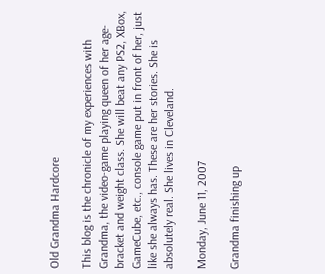Old Grandma Hardcore

This blog is the chronicle of my experiences with Grandma, the video-game playing queen of her age-bracket and weight class. She will beat any PS2, XBox, GameCube, etc., console game put in front of her, just like she always has. These are her stories. She is absolutely real. She lives in Cleveland.

Monday, June 11, 2007

Grandma finishing up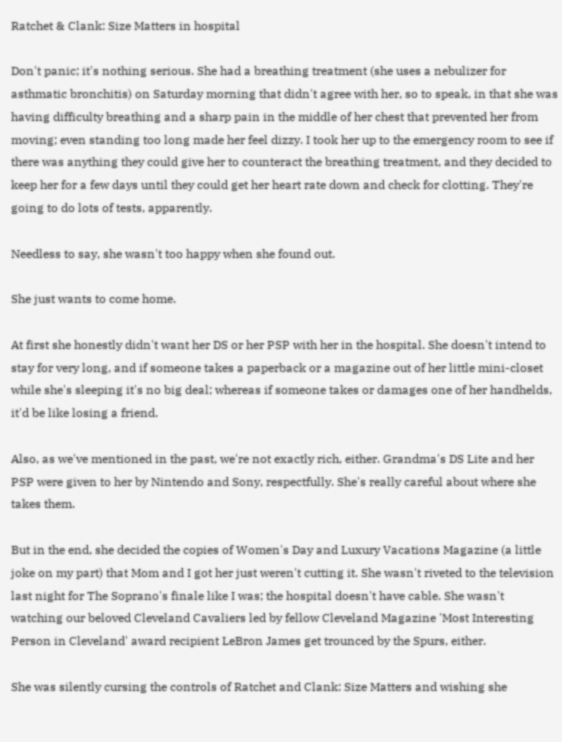Ratchet & Clank: Size Matters in hospital

Don't panic; it's nothing serious. She had a breathing treatment (she uses a nebulizer for asthmatic bronchitis) on Saturday morning that didn't agree with her, so to speak, in that she was having difficulty breathing and a sharp pain in the middle of her chest that prevented her from moving; even standing too long made her feel dizzy. I took her up to the emergency room to see if there was anything they could give her to counteract the breathing treatment, and they decided to keep her for a few days until they could get her heart rate down and check for clotting. They're going to do lots of tests, apparently.

Needless to say, she wasn't too happy when she found out.

She just wants to come home.

At first she honestly didn't want her DS or her PSP with her in the hospital. She doesn't intend to stay for very long, and if someone takes a paperback or a magazine out of her little mini-closet while she's sleeping it's no big deal; whereas if someone takes or damages one of her handhelds, it'd be like losing a friend.

Also, as we've mentioned in the past, we're not exactly rich, either. Grandma's DS Lite and her PSP were given to her by Nintendo and Sony, respectfully. She's really careful about where she takes them.

But in the end, she decided the copies of Women's Day and Luxury Vacations Magazine (a little joke on my part) that Mom and I got her just weren't cutting it. She wasn't riveted to the television last night for The Soprano's finale like I was; the hospital doesn't have cable. She wasn't watching our beloved Cleveland Cavaliers led by fellow Cleveland Magazine 'Most Interesting Person in Cleveland' award recipient LeBron James get trounced by the Spurs, either.

She was silently cursing the controls of Ratchet and Clank: Size Matters and wishing she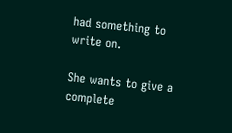had something to write on.

She wants to give a complete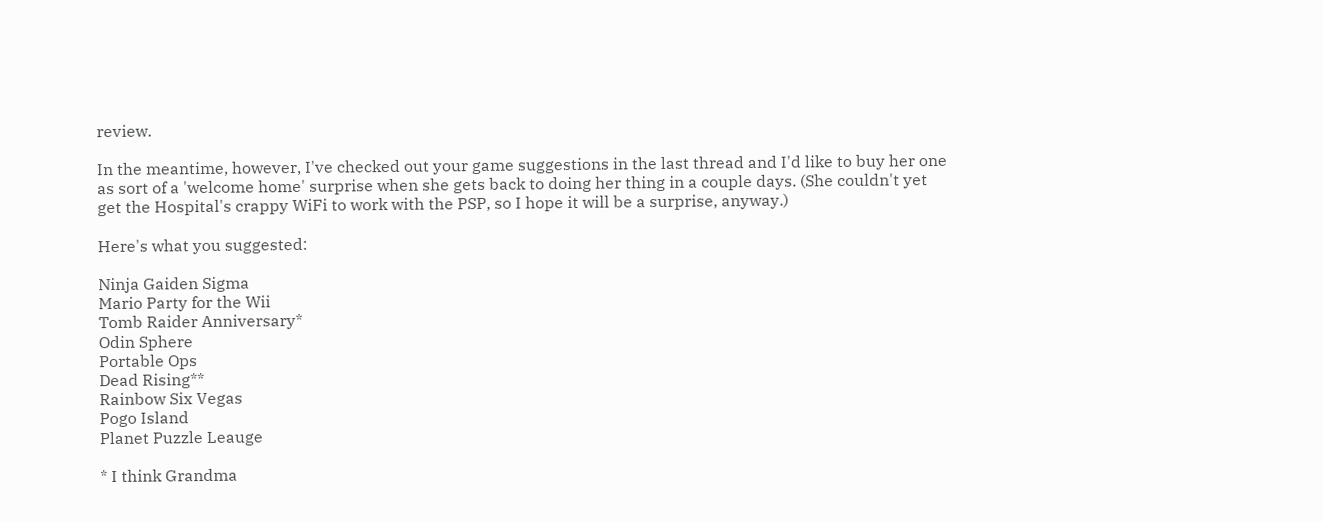review.

In the meantime, however, I've checked out your game suggestions in the last thread and I'd like to buy her one as sort of a 'welcome home' surprise when she gets back to doing her thing in a couple days. (She couldn't yet get the Hospital's crappy WiFi to work with the PSP, so I hope it will be a surprise, anyway.)

Here's what you suggested:

Ninja Gaiden Sigma
Mario Party for the Wii
Tomb Raider Anniversary*
Odin Sphere
Portable Ops
Dead Rising**
Rainbow Six Vegas
Pogo Island
Planet Puzzle Leauge

* I think Grandma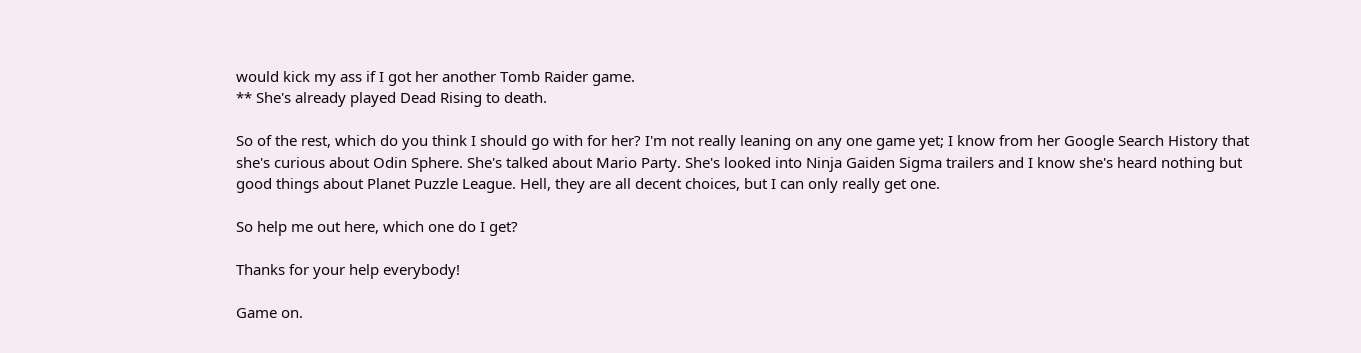would kick my ass if I got her another Tomb Raider game.
** She's already played Dead Rising to death.

So of the rest, which do you think I should go with for her? I'm not really leaning on any one game yet; I know from her Google Search History that she's curious about Odin Sphere. She's talked about Mario Party. She's looked into Ninja Gaiden Sigma trailers and I know she's heard nothing but good things about Planet Puzzle League. Hell, they are all decent choices, but I can only really get one.

So help me out here, which one do I get?

Thanks for your help everybody!

Game on.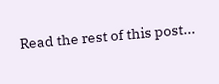Read the rest of this post...